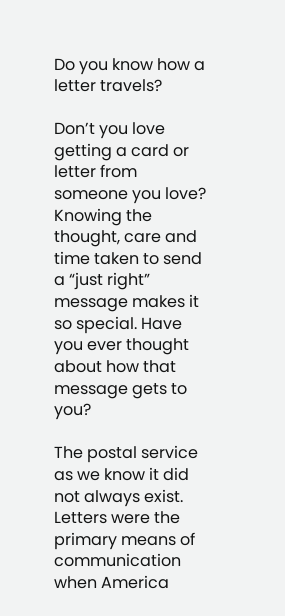Do you know how a letter travels?

Don’t you love getting a card or letter from someone you love? Knowing the thought, care and time taken to send a “just right” message makes it so special. Have you ever thought about how that message gets to you?

The postal service as we know it did not always exist. Letters were the primary means of communication when America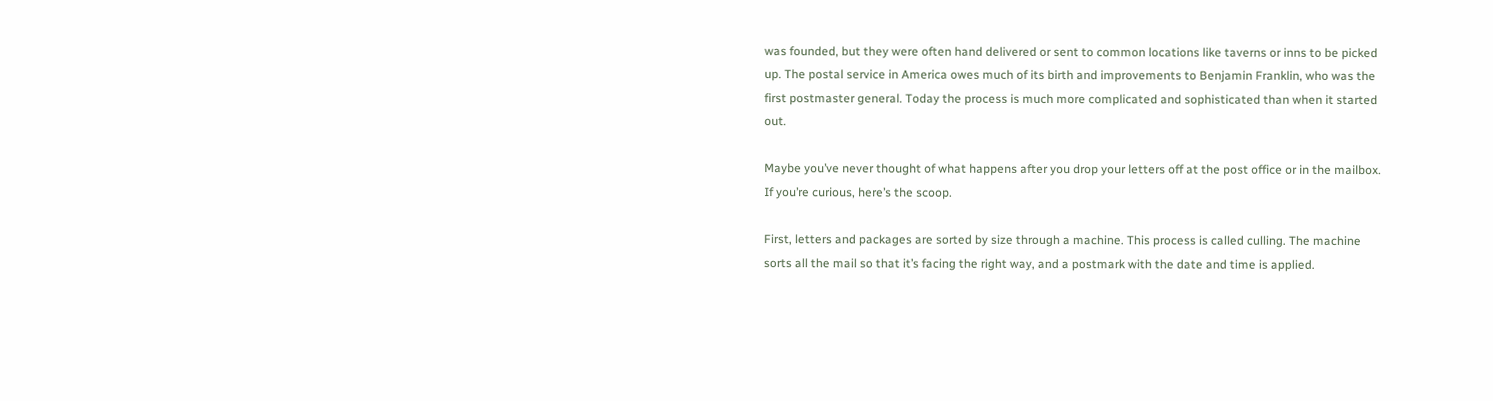was founded, but they were often hand delivered or sent to common locations like taverns or inns to be picked up. The postal service in America owes much of its birth and improvements to Benjamin Franklin, who was the first postmaster general. Today the process is much more complicated and sophisticated than when it started out.

Maybe you’ve never thought of what happens after you drop your letters off at the post office or in the mailbox. If you’re curious, here’s the scoop.

First, letters and packages are sorted by size through a machine. This process is called culling. The machine sorts all the mail so that it’s facing the right way, and a postmark with the date and time is applied.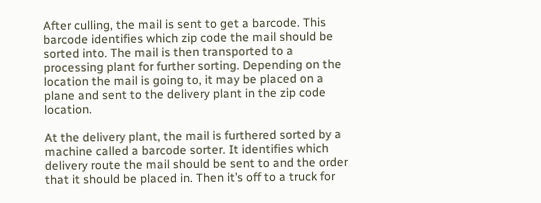After culling, the mail is sent to get a barcode. This barcode identifies which zip code the mail should be sorted into. The mail is then transported to a processing plant for further sorting. Depending on the location the mail is going to, it may be placed on a plane and sent to the delivery plant in the zip code location.

At the delivery plant, the mail is furthered sorted by a machine called a barcode sorter. It identifies which delivery route the mail should be sent to and the order that it should be placed in. Then it’s off to a truck for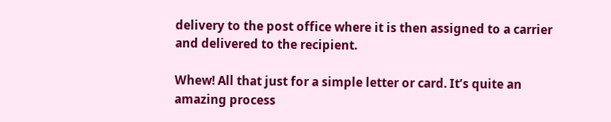delivery to the post office where it is then assigned to a carrier and delivered to the recipient.

Whew! All that just for a simple letter or card. It’s quite an amazing process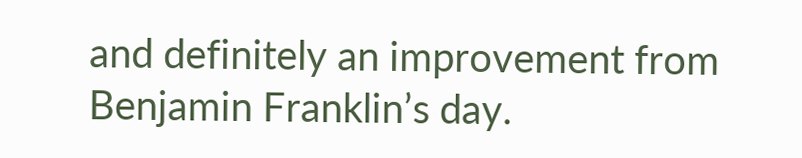and definitely an improvement from Benjamin Franklin’s day.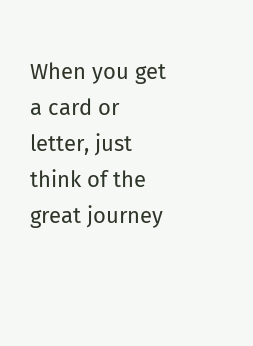When you get a card or letter, just think of the great journey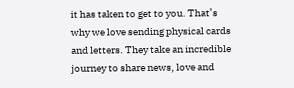it has taken to get to you. That’s why we love sending physical cards and letters. They take an incredible journey to share news, love and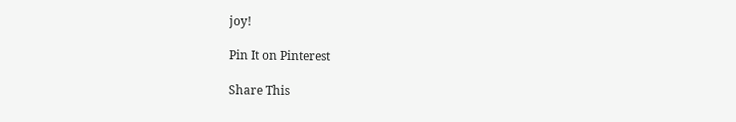joy!

Pin It on Pinterest

Share This